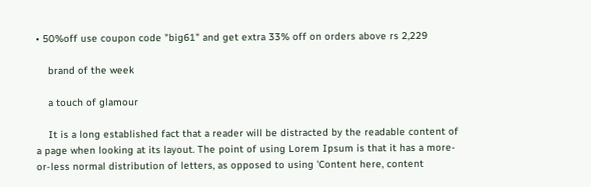• 50%off use coupon code "big61" and get extra 33% off on orders above rs 2,229

    brand of the week

    a touch of glamour

    It is a long established fact that a reader will be distracted by the readable content of a page when looking at its layout. The point of using Lorem Ipsum is that it has a more-or-less normal distribution of letters, as opposed to using 'Content here, content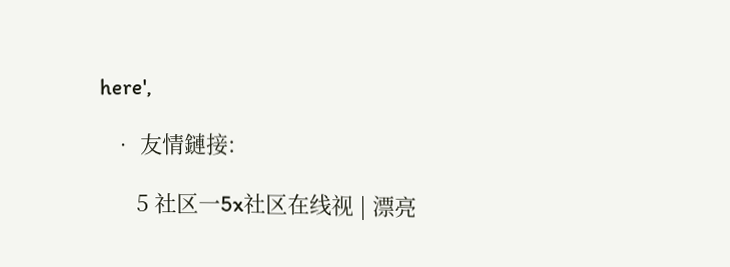here',

  • 友情鏈接:

      5 社区一5x社区在线视 | 漂亮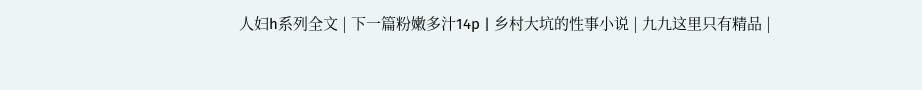人妇h系列全文 | 下一篇粉嫩多汁14p | 乡村大坑的性事小说 | 九九这里只有精品 |